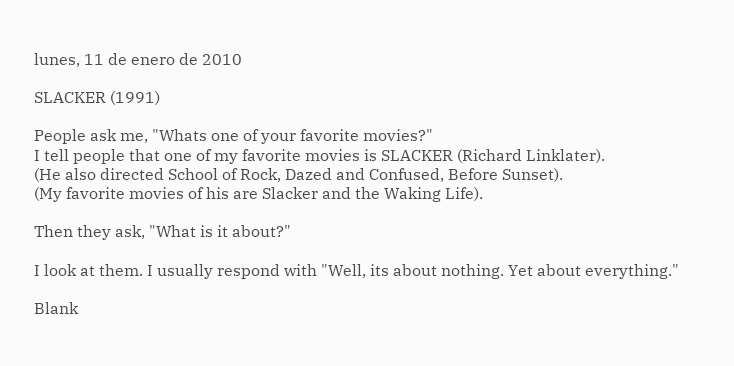lunes, 11 de enero de 2010

SLACKER (1991)

People ask me, "Whats one of your favorite movies?"
I tell people that one of my favorite movies is SLACKER (Richard Linklater).
(He also directed School of Rock, Dazed and Confused, Before Sunset).
(My favorite movies of his are Slacker and the Waking Life).

Then they ask, "What is it about?"

I look at them. I usually respond with "Well, its about nothing. Yet about everything."

Blank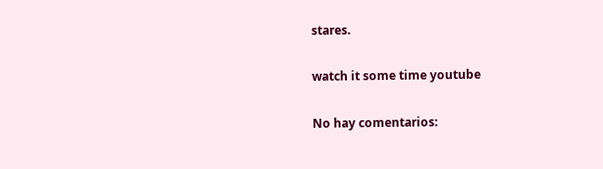stares.

watch it some time youtube

No hay comentarios: